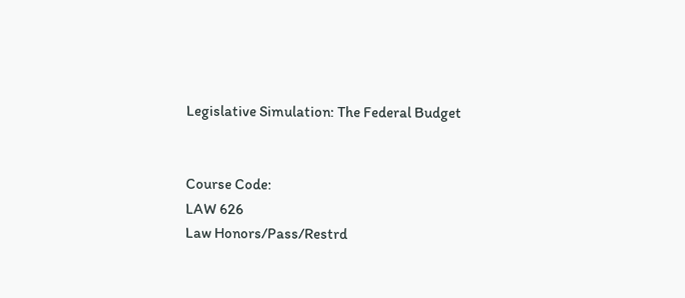Legislative Simulation: The Federal Budget


Course Code:
LAW 626
Law Honors/Pass/Restrd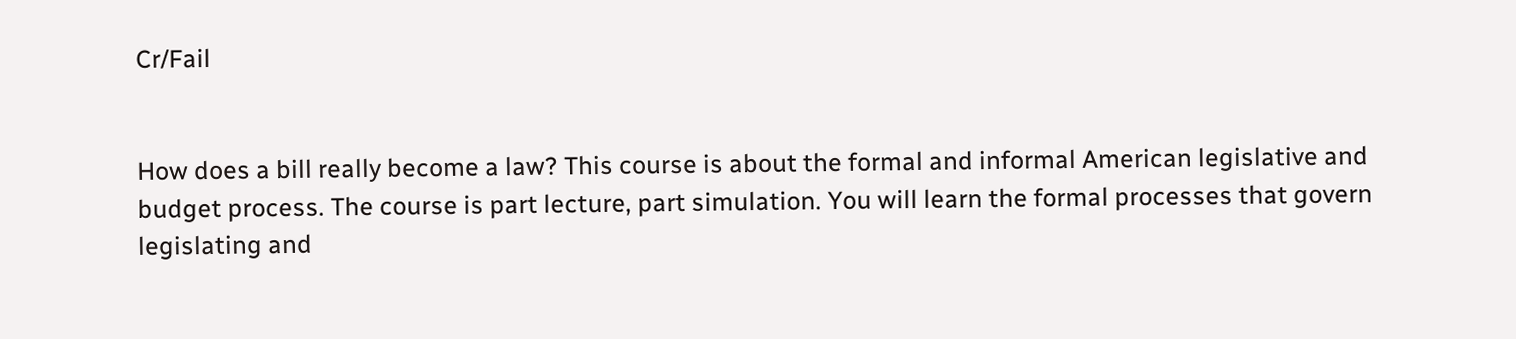Cr/Fail


How does a bill really become a law? This course is about the formal and informal American legislative and budget process. The course is part lecture, part simulation. You will learn the formal processes that govern legislating and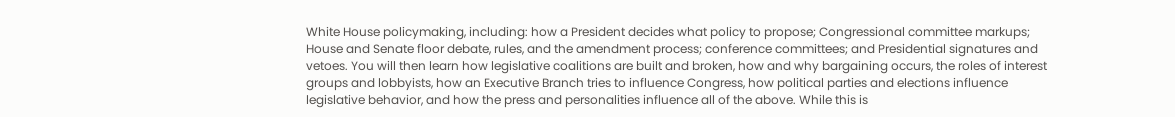White House policymaking, including: how a President decides what policy to propose; Congressional committee markups; House and Senate floor debate, rules, and the amendment process; conference committees; and Presidential signatures and vetoes. You will then learn how legislative coalitions are built and broken, how and why bargaining occurs, the roles of interest groups and lobbyists, how an Executive Branch tries to influence Congress, how political parties and elections influence legislative behavior, and how the press and personalities influence all of the above. While this is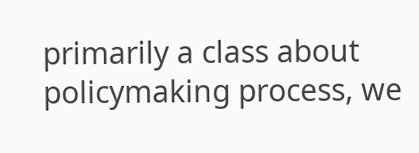primarily a class about policymaking process, we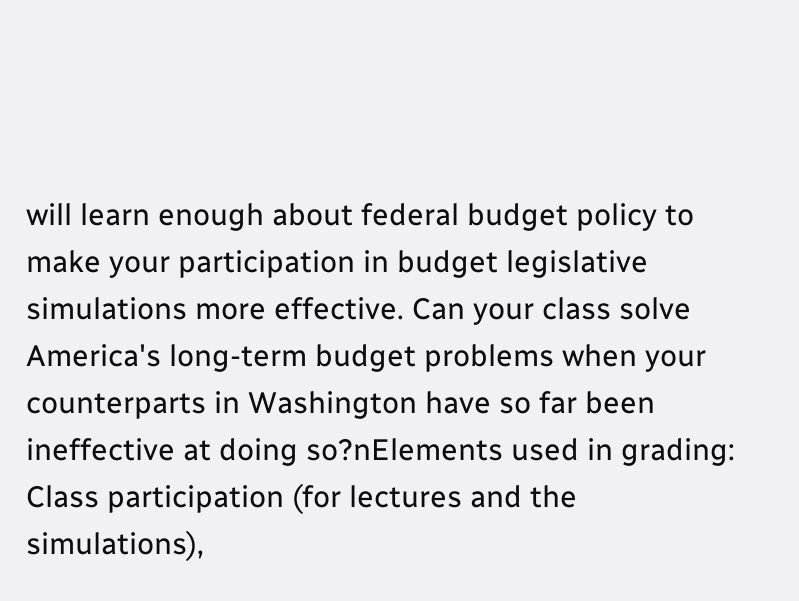will learn enough about federal budget policy to make your participation in budget legislative simulations more effective. Can your class solve America's long-term budget problems when your counterparts in Washington have so far been ineffective at doing so?nElements used in grading: Class participation (for lectures and the simulations),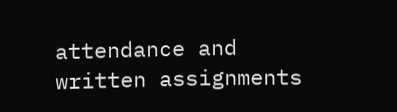attendance and written assignments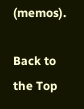(memos).

Back to the Top